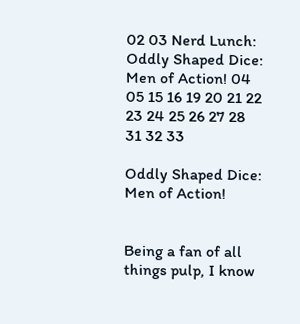02 03 Nerd Lunch: Oddly Shaped Dice: Men of Action! 04 05 15 16 19 20 21 22 23 24 25 26 27 28 31 32 33

Oddly Shaped Dice: Men of Action!


Being a fan of all things pulp, I know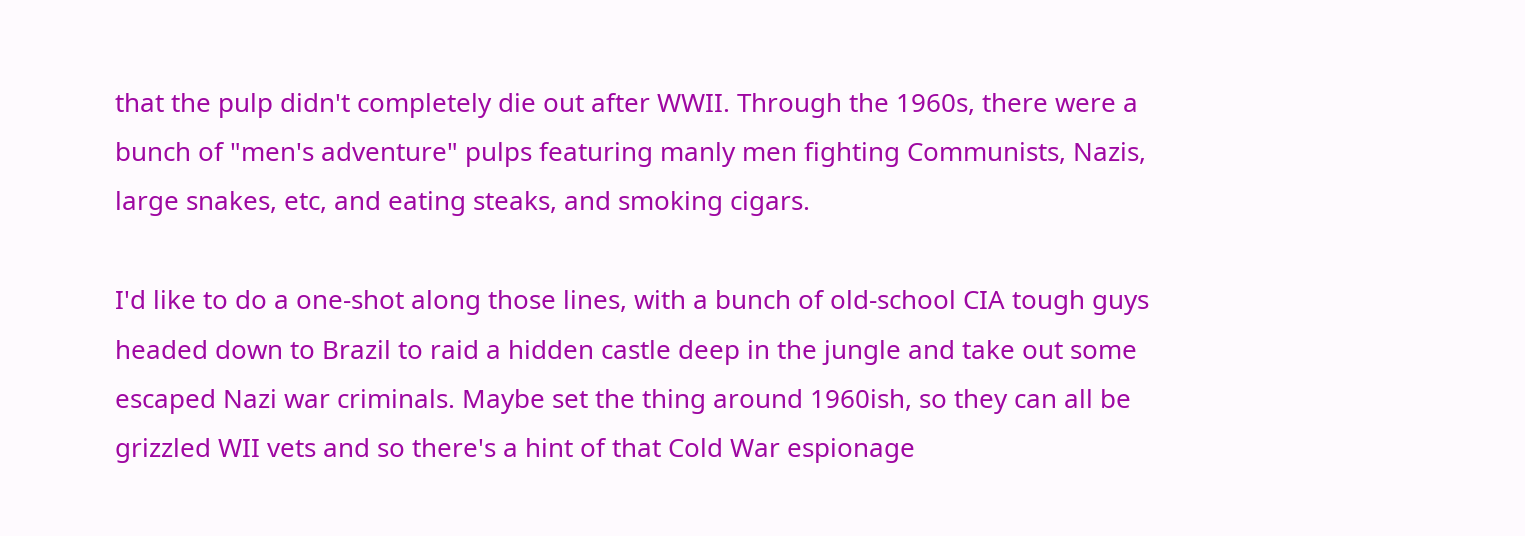that the pulp didn't completely die out after WWII. Through the 1960s, there were a bunch of "men's adventure" pulps featuring manly men fighting Communists, Nazis, large snakes, etc, and eating steaks, and smoking cigars.

I'd like to do a one-shot along those lines, with a bunch of old-school CIA tough guys headed down to Brazil to raid a hidden castle deep in the jungle and take out some escaped Nazi war criminals. Maybe set the thing around 1960ish, so they can all be grizzled WII vets and so there's a hint of that Cold War espionage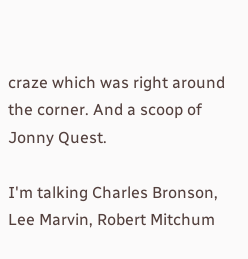craze which was right around the corner. And a scoop of Jonny Quest.

I'm talking Charles Bronson, Lee Marvin, Robert Mitchum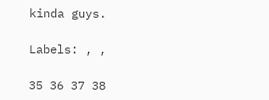kinda guys.

Labels: , ,

35 36 37 38